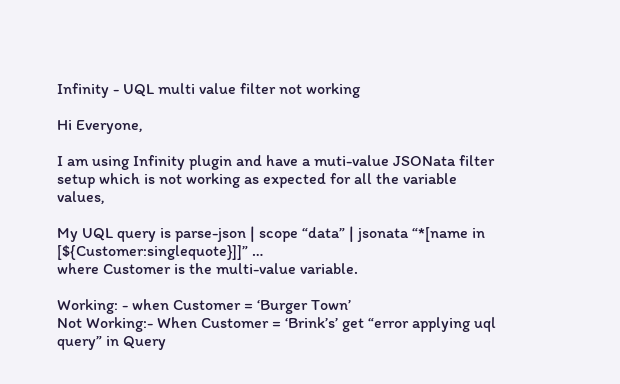Infinity - UQL multi value filter not working

Hi Everyone,

I am using Infinity plugin and have a muti-value JSONata filter setup which is not working as expected for all the variable values,

My UQL query is parse-json | scope “data” | jsonata “*[name in [${Customer:singlequote}]]” …
where Customer is the multi-value variable.

Working: - when Customer = ‘Burger Town’
Not Working:- When Customer = ‘Brink’s’ get “error applying uql query” in Query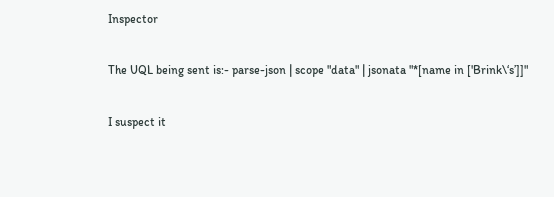Inspector

The UQL being sent is:- parse-json | scope "data" | jsonata "*[name in ['Brink\‘s’]]"

I suspect it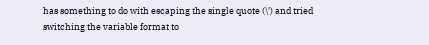has something to do with escaping the single quote (\') and tried switching the variable format to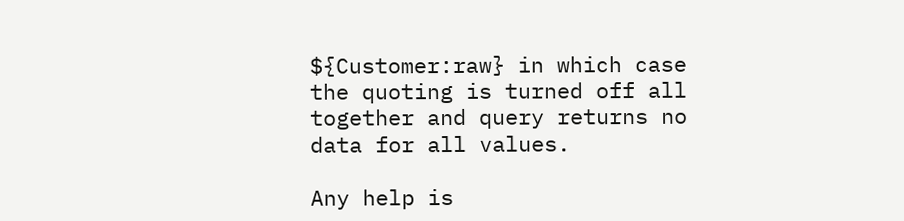${Customer:raw} in which case the quoting is turned off all together and query returns no data for all values.

Any help is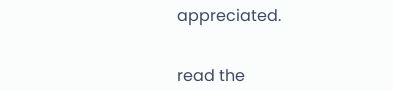appreciated.


read the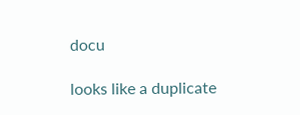docu

looks like a duplicate